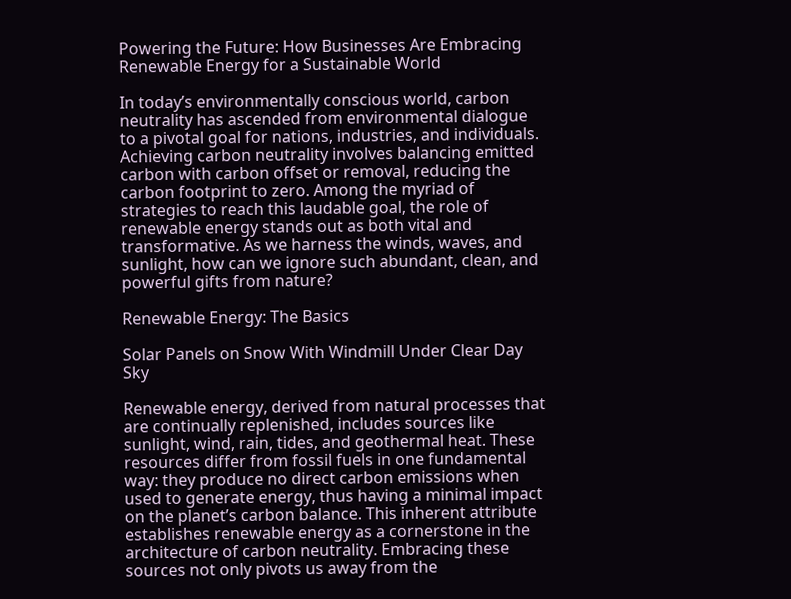Powering the Future: How Businesses Are Embracing Renewable Energy for a Sustainable World

In today’s environmentally conscious world, carbon neutrality has ascended from environmental dialogue to a pivotal goal for nations, industries, and individuals. Achieving carbon neutrality involves balancing emitted carbon with carbon offset or removal, reducing the carbon footprint to zero. Among the myriad of strategies to reach this laudable goal, the role of renewable energy stands out as both vital and transformative. As we harness the winds, waves, and sunlight, how can we ignore such abundant, clean, and powerful gifts from nature?

Renewable Energy: The Basics

Solar Panels on Snow With Windmill Under Clear Day Sky

Renewable energy, derived from natural processes that are continually replenished, includes sources like sunlight, wind, rain, tides, and geothermal heat. These resources differ from fossil fuels in one fundamental way: they produce no direct carbon emissions when used to generate energy, thus having a minimal impact on the planet’s carbon balance. This inherent attribute establishes renewable energy as a cornerstone in the architecture of carbon neutrality. Embracing these sources not only pivots us away from the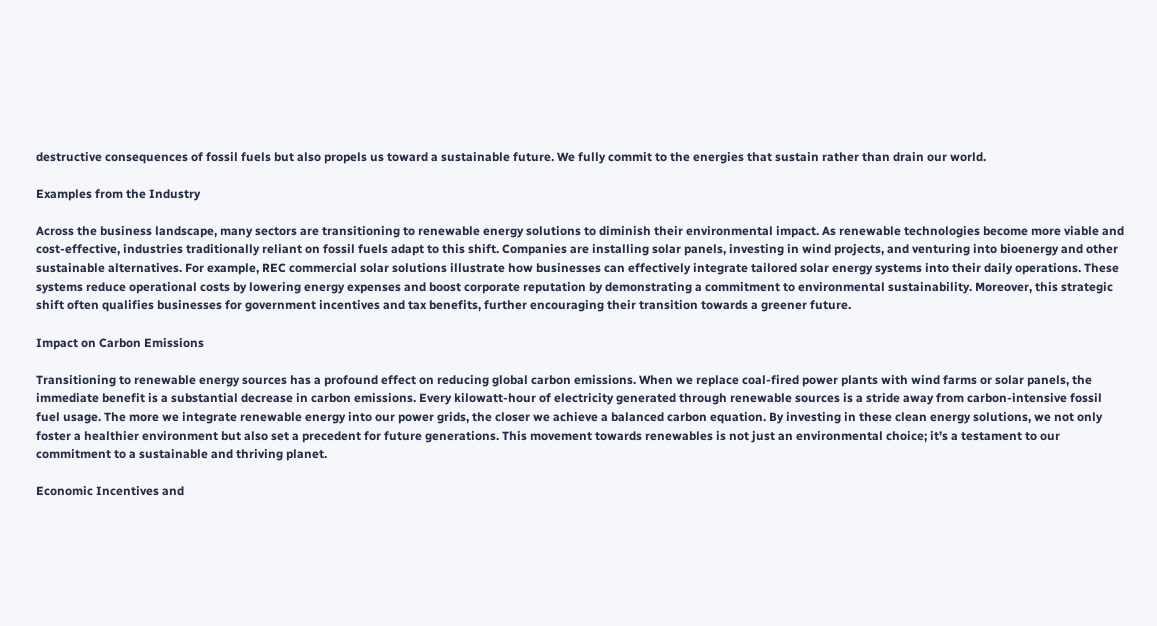destructive consequences of fossil fuels but also propels us toward a sustainable future. We fully commit to the energies that sustain rather than drain our world.

Examples from the Industry

Across the business landscape, many sectors are transitioning to renewable energy solutions to diminish their environmental impact. As renewable technologies become more viable and cost-effective, industries traditionally reliant on fossil fuels adapt to this shift. Companies are installing solar panels, investing in wind projects, and venturing into bioenergy and other sustainable alternatives. For example, REC commercial solar solutions illustrate how businesses can effectively integrate tailored solar energy systems into their daily operations. These systems reduce operational costs by lowering energy expenses and boost corporate reputation by demonstrating a commitment to environmental sustainability. Moreover, this strategic shift often qualifies businesses for government incentives and tax benefits, further encouraging their transition towards a greener future.

Impact on Carbon Emissions

Transitioning to renewable energy sources has a profound effect on reducing global carbon emissions. When we replace coal-fired power plants with wind farms or solar panels, the immediate benefit is a substantial decrease in carbon emissions. Every kilowatt-hour of electricity generated through renewable sources is a stride away from carbon-intensive fossil fuel usage. The more we integrate renewable energy into our power grids, the closer we achieve a balanced carbon equation. By investing in these clean energy solutions, we not only foster a healthier environment but also set a precedent for future generations. This movement towards renewables is not just an environmental choice; it’s a testament to our commitment to a sustainable and thriving planet.

Economic Incentives and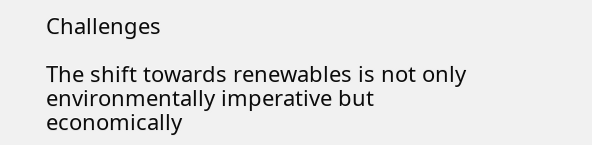Challenges

The shift towards renewables is not only environmentally imperative but economically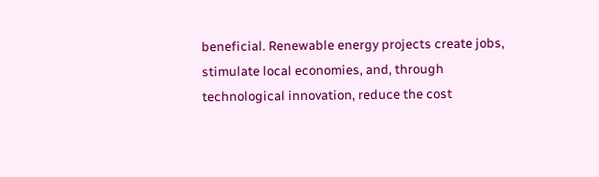beneficial. Renewable energy projects create jobs, stimulate local economies, and, through technological innovation, reduce the cost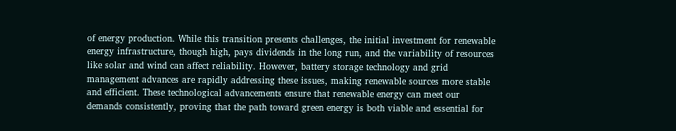of energy production. While this transition presents challenges, the initial investment for renewable energy infrastructure, though high, pays dividends in the long run, and the variability of resources like solar and wind can affect reliability. However, battery storage technology and grid management advances are rapidly addressing these issues, making renewable sources more stable and efficient. These technological advancements ensure that renewable energy can meet our demands consistently, proving that the path toward green energy is both viable and essential for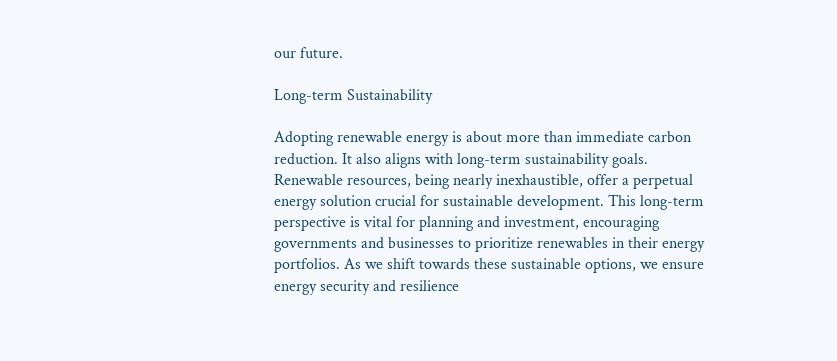our future.

Long-term Sustainability

Adopting renewable energy is about more than immediate carbon reduction. It also aligns with long-term sustainability goals. Renewable resources, being nearly inexhaustible, offer a perpetual energy solution crucial for sustainable development. This long-term perspective is vital for planning and investment, encouraging governments and businesses to prioritize renewables in their energy portfolios. As we shift towards these sustainable options, we ensure energy security and resilience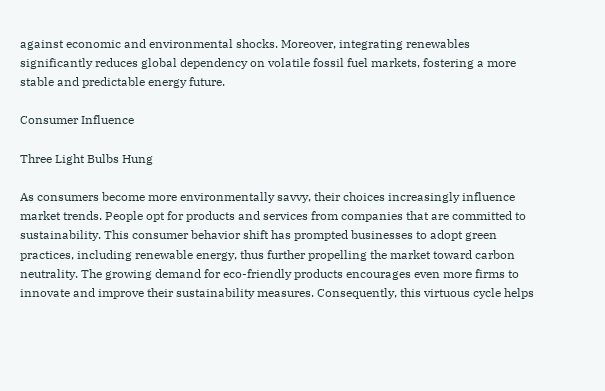against economic and environmental shocks. Moreover, integrating renewables significantly reduces global dependency on volatile fossil fuel markets, fostering a more stable and predictable energy future.

Consumer Influence

Three Light Bulbs Hung

As consumers become more environmentally savvy, their choices increasingly influence market trends. People opt for products and services from companies that are committed to sustainability. This consumer behavior shift has prompted businesses to adopt green practices, including renewable energy, thus further propelling the market toward carbon neutrality. The growing demand for eco-friendly products encourages even more firms to innovate and improve their sustainability measures. Consequently, this virtuous cycle helps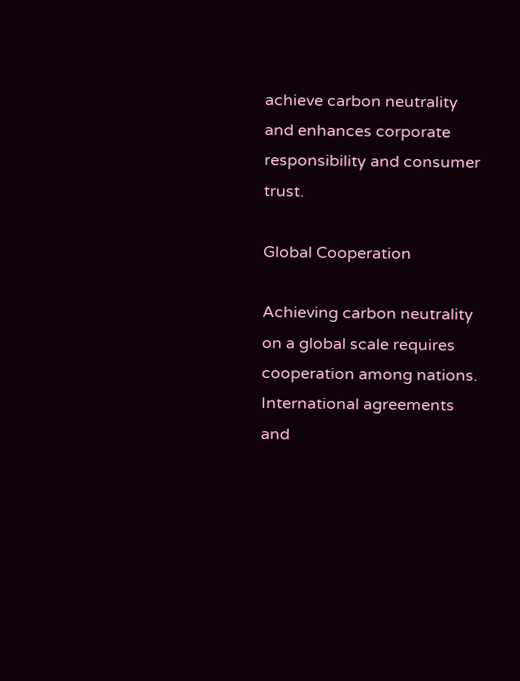achieve carbon neutrality and enhances corporate responsibility and consumer trust.

Global Cooperation

Achieving carbon neutrality on a global scale requires cooperation among nations. International agreements and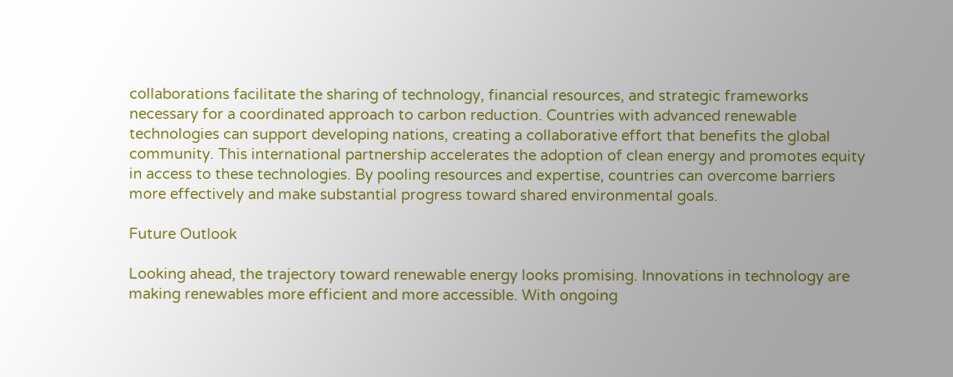collaborations facilitate the sharing of technology, financial resources, and strategic frameworks necessary for a coordinated approach to carbon reduction. Countries with advanced renewable technologies can support developing nations, creating a collaborative effort that benefits the global community. This international partnership accelerates the adoption of clean energy and promotes equity in access to these technologies. By pooling resources and expertise, countries can overcome barriers more effectively and make substantial progress toward shared environmental goals.

Future Outlook

Looking ahead, the trajectory toward renewable energy looks promising. Innovations in technology are making renewables more efficient and more accessible. With ongoing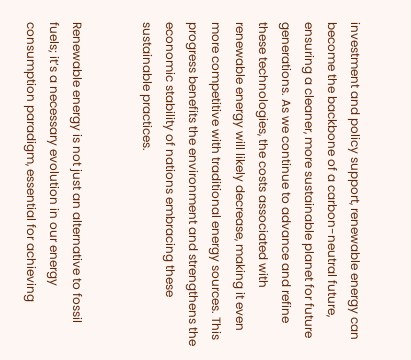investment and policy support, renewable energy can become the backbone of a carbon-neutral future, ensuring a cleaner, more sustainable planet for future generations. As we continue to advance and refine these technologies, the costs associated with renewable energy will likely decrease, making it even more competitive with traditional energy sources. This progress benefits the environment and strengthens the economic stability of nations embracing these sustainable practices.


Renewable energy is not just an alternative to fossil fuels; it’s a necessary evolution in our energy consumption paradigm, essential for achieving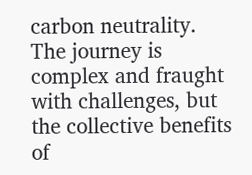carbon neutrality. The journey is complex and fraught with challenges, but the collective benefits of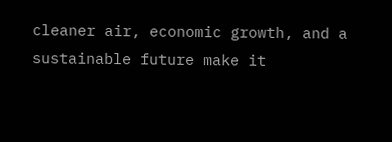cleaner air, economic growth, and a sustainable future make it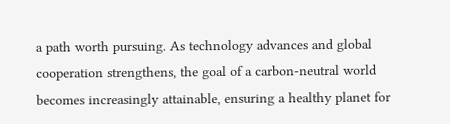a path worth pursuing. As technology advances and global cooperation strengthens, the goal of a carbon-neutral world becomes increasingly attainable, ensuring a healthy planet for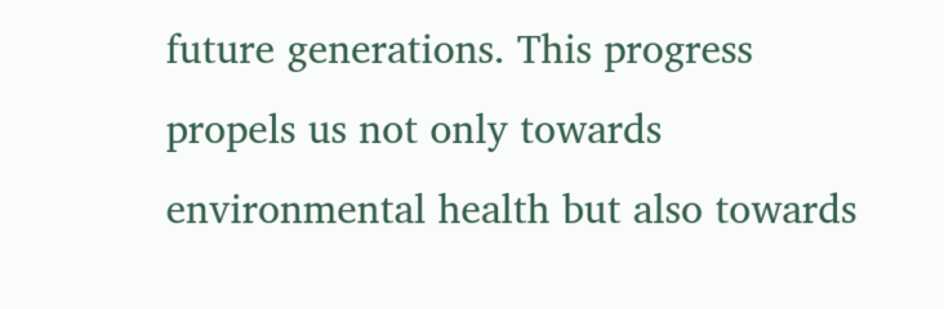future generations. This progress propels us not only towards environmental health but also towards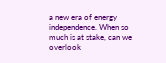a new era of energy independence. When so much is at stake, can we overlook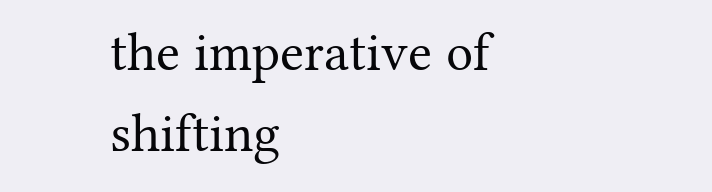the imperative of shifting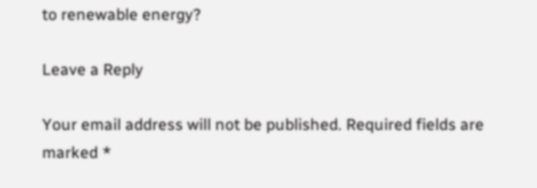to renewable energy?

Leave a Reply

Your email address will not be published. Required fields are marked *